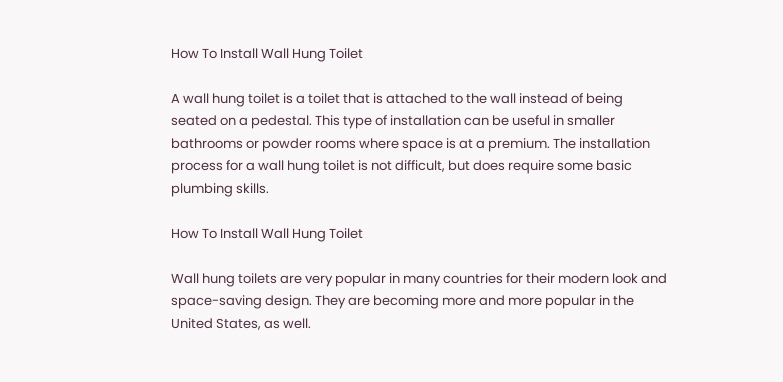How To Install Wall Hung Toilet

A wall hung toilet is a toilet that is attached to the wall instead of being seated on a pedestal. This type of installation can be useful in smaller bathrooms or powder rooms where space is at a premium. The installation process for a wall hung toilet is not difficult, but does require some basic plumbing skills.

How To Install Wall Hung Toilet

Wall hung toilets are very popular in many countries for their modern look and space-saving design. They are becoming more and more popular in the United States, as well.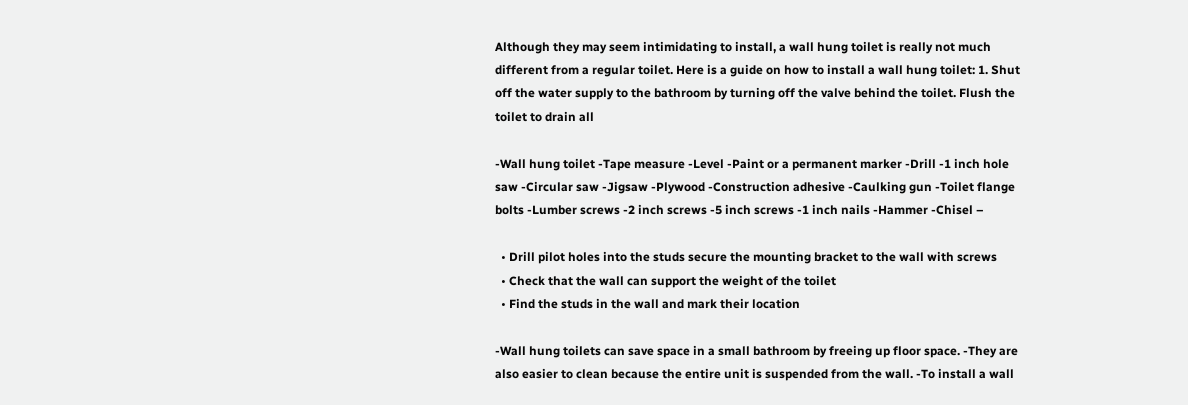Although they may seem intimidating to install, a wall hung toilet is really not much different from a regular toilet. Here is a guide on how to install a wall hung toilet: 1. Shut off the water supply to the bathroom by turning off the valve behind the toilet. Flush the toilet to drain all

-Wall hung toilet -Tape measure -Level -Paint or a permanent marker -Drill -1 inch hole saw -Circular saw -Jigsaw -Plywood -Construction adhesive -Caulking gun -Toilet flange bolts -Lumber screws -2 inch screws -5 inch screws -1 inch nails -Hammer -Chisel –

  • Drill pilot holes into the studs secure the mounting bracket to the wall with screws
  • Check that the wall can support the weight of the toilet
  • Find the studs in the wall and mark their location

-Wall hung toilets can save space in a small bathroom by freeing up floor space. -They are also easier to clean because the entire unit is suspended from the wall. -To install a wall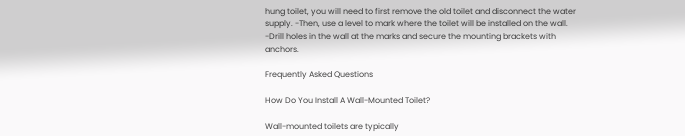hung toilet, you will need to first remove the old toilet and disconnect the water supply. -Then, use a level to mark where the toilet will be installed on the wall. -Drill holes in the wall at the marks and secure the mounting brackets with anchors.

Frequently Asked Questions

How Do You Install A Wall-Mounted Toilet?

Wall-mounted toilets are typically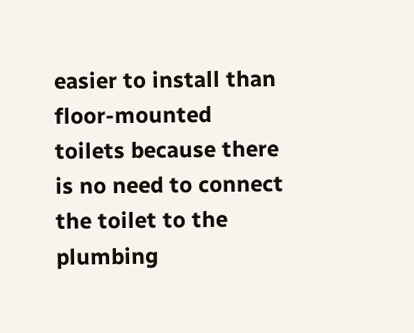easier to install than floor-mounted toilets because there is no need to connect the toilet to the plumbing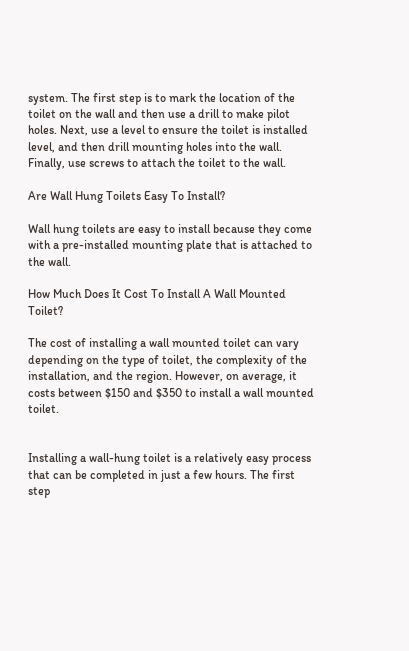system. The first step is to mark the location of the toilet on the wall and then use a drill to make pilot holes. Next, use a level to ensure the toilet is installed level, and then drill mounting holes into the wall. Finally, use screws to attach the toilet to the wall.

Are Wall Hung Toilets Easy To Install?

Wall hung toilets are easy to install because they come with a pre-installed mounting plate that is attached to the wall.

How Much Does It Cost To Install A Wall Mounted Toilet?

The cost of installing a wall mounted toilet can vary depending on the type of toilet, the complexity of the installation, and the region. However, on average, it costs between $150 and $350 to install a wall mounted toilet.


Installing a wall-hung toilet is a relatively easy process that can be completed in just a few hours. The first step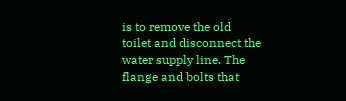is to remove the old toilet and disconnect the water supply line. The flange and bolts that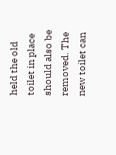held the old toilet in place should also be removed. The new toilet can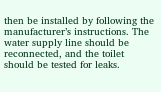then be installed by following the manufacturer’s instructions. The water supply line should be reconnected, and the toilet should be tested for leaks.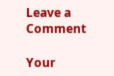Leave a Comment

Your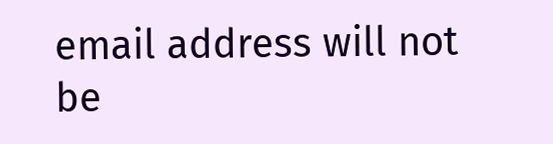email address will not be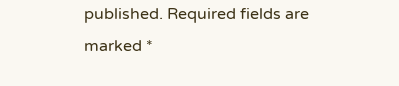published. Required fields are marked *